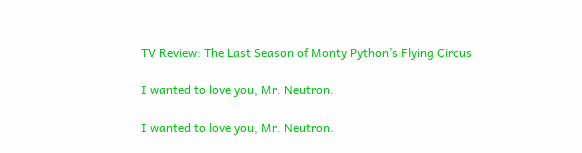TV Review: The Last Season of Monty Python’s Flying Circus

I wanted to love you, Mr. Neutron.

I wanted to love you, Mr. Neutron.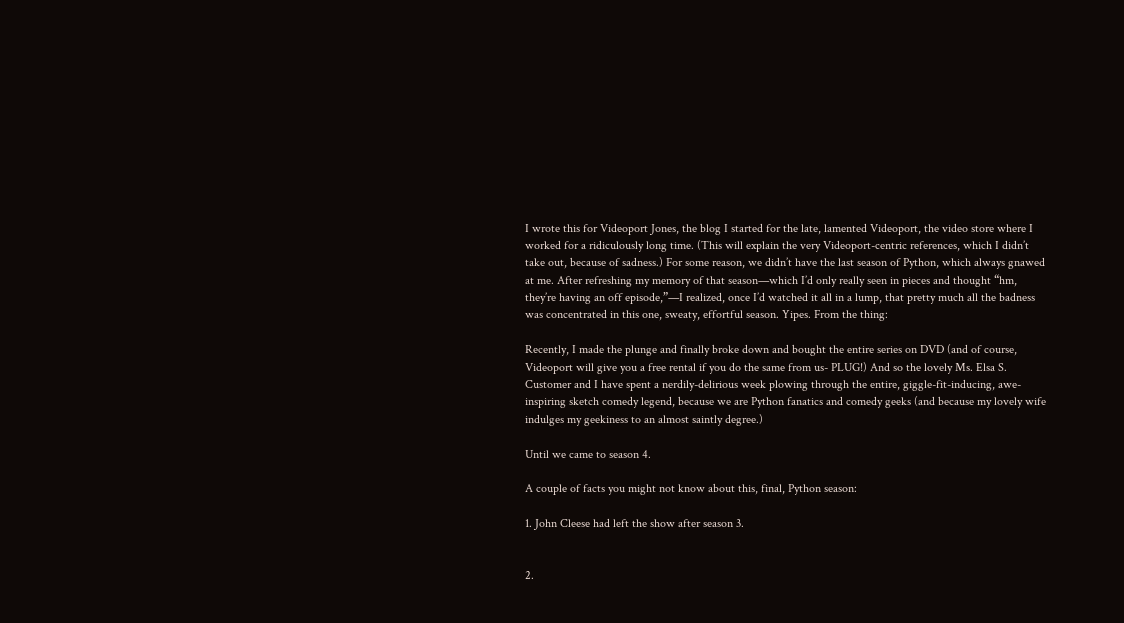I wrote this for Videoport Jones, the blog I started for the late, lamented Videoport, the video store where I worked for a ridiculously long time. (This will explain the very Videoport-centric references, which I didn’t take out, because of sadness.) For some reason, we didn’t have the last season of Python, which always gnawed at me. After refreshing my memory of that season—which I’d only really seen in pieces and thought “hm, they’re having an off episode,”—I realized, once I’d watched it all in a lump, that pretty much all the badness was concentrated in this one, sweaty, effortful season. Yipes. From the thing:

Recently, I made the plunge and finally broke down and bought the entire series on DVD (and of course, Videoport will give you a free rental if you do the same from us- PLUG!) And so the lovely Ms. Elsa S. Customer and I have spent a nerdily-delirious week plowing through the entire, giggle-fit-inducing, awe-inspiring sketch comedy legend, because we are Python fanatics and comedy geeks (and because my lovely wife indulges my geekiness to an almost saintly degree.)

Until we came to season 4.

A couple of facts you might not know about this, final, Python season:

1. John Cleese had left the show after season 3.


2.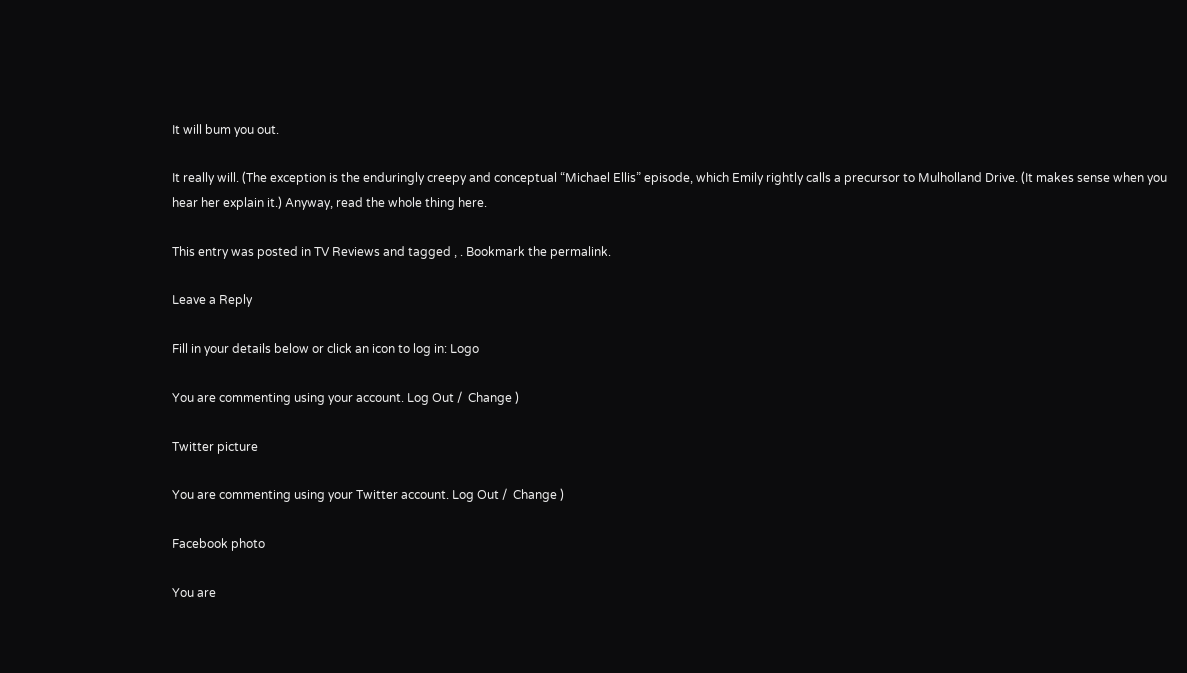It will bum you out.

It really will. (The exception is the enduringly creepy and conceptual “Michael Ellis” episode, which Emily rightly calls a precursor to Mulholland Drive. (It makes sense when you hear her explain it.) Anyway, read the whole thing here.

This entry was posted in TV Reviews and tagged , . Bookmark the permalink.

Leave a Reply

Fill in your details below or click an icon to log in: Logo

You are commenting using your account. Log Out /  Change )

Twitter picture

You are commenting using your Twitter account. Log Out /  Change )

Facebook photo

You are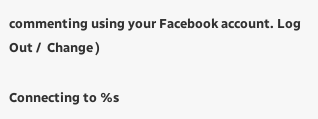commenting using your Facebook account. Log Out /  Change )

Connecting to %s